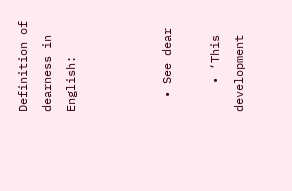Definition of dearness in English:



  • See dear

    • ‘This development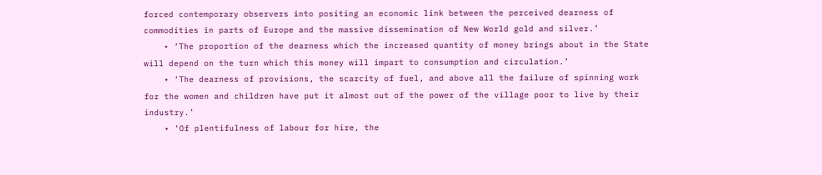forced contemporary observers into positing an economic link between the perceived dearness of commodities in parts of Europe and the massive dissemination of New World gold and silver.’
    • ‘The proportion of the dearness which the increased quantity of money brings about in the State will depend on the turn which this money will impart to consumption and circulation.’
    • ‘The dearness of provisions, the scarcity of fuel, and above all the failure of spinning work for the women and children have put it almost out of the power of the village poor to live by their industry.’
    • ‘Of plentifulness of labour for hire, the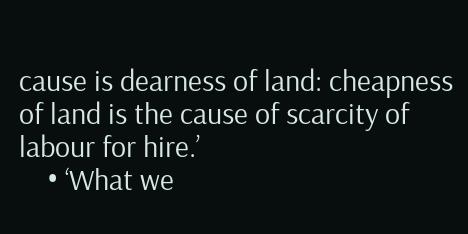cause is dearness of land: cheapness of land is the cause of scarcity of labour for hire.’
    • ‘What we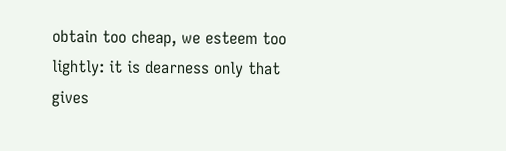obtain too cheap, we esteem too lightly: it is dearness only that gives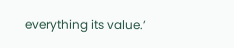everything its value.’